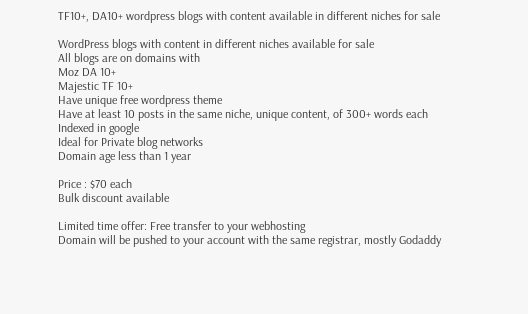TF10+, DA10+ wordpress blogs with content available in different niches for sale

WordPress blogs with content in different niches available for sale
All blogs are on domains with
Moz DA 10+
Majestic TF 10+
Have unique free wordpress theme
Have at least 10 posts in the same niche, unique content, of 300+ words each
Indexed in google
Ideal for Private blog networks
Domain age less than 1 year

Price : $70 each
Bulk discount available

Limited time offer: Free transfer to your webhosting
Domain will be pushed to your account with the same registrar, mostly Godaddy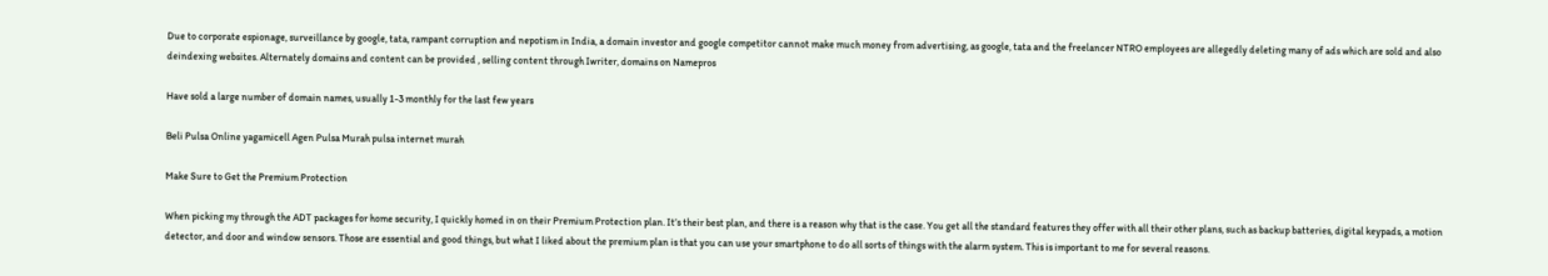Due to corporate espionage, surveillance by google, tata, rampant corruption and nepotism in India, a domain investor and google competitor cannot make much money from advertising, as google, tata and the freelancer NTRO employees are allegedly deleting many of ads which are sold and also deindexing websites. Alternately domains and content can be provided , selling content through Iwriter, domains on Namepros

Have sold a large number of domain names, usually 1-3 monthly for the last few years

Beli Pulsa Online yagamicell Agen Pulsa Murah pulsa internet murah

Make Sure to Get the Premium Protection

When picking my through the ADT packages for home security, I quickly homed in on their Premium Protection plan. It’s their best plan, and there is a reason why that is the case. You get all the standard features they offer with all their other plans, such as backup batteries, digital keypads, a motion detector, and door and window sensors. Those are essential and good things, but what I liked about the premium plan is that you can use your smartphone to do all sorts of things with the alarm system. This is important to me for several reasons.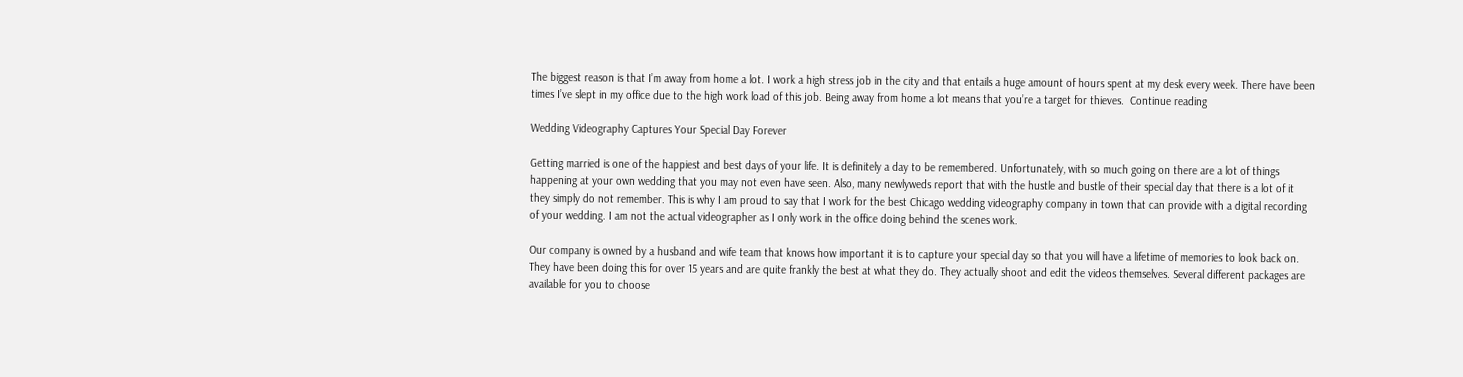The biggest reason is that I’m away from home a lot. I work a high stress job in the city and that entails a huge amount of hours spent at my desk every week. There have been times I’ve slept in my office due to the high work load of this job. Being away from home a lot means that you’re a target for thieves.  Continue reading

Wedding Videography Captures Your Special Day Forever

Getting married is one of the happiest and best days of your life. It is definitely a day to be remembered. Unfortunately, with so much going on there are a lot of things happening at your own wedding that you may not even have seen. Also, many newlyweds report that with the hustle and bustle of their special day that there is a lot of it they simply do not remember. This is why I am proud to say that I work for the best Chicago wedding videography company in town that can provide with a digital recording of your wedding. I am not the actual videographer as I only work in the office doing behind the scenes work.

Our company is owned by a husband and wife team that knows how important it is to capture your special day so that you will have a lifetime of memories to look back on. They have been doing this for over 15 years and are quite frankly the best at what they do. They actually shoot and edit the videos themselves. Several different packages are available for you to choose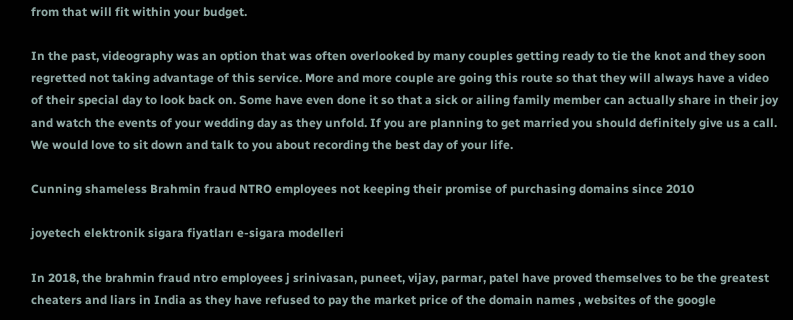from that will fit within your budget.

In the past, videography was an option that was often overlooked by many couples getting ready to tie the knot and they soon regretted not taking advantage of this service. More and more couple are going this route so that they will always have a video of their special day to look back on. Some have even done it so that a sick or ailing family member can actually share in their joy and watch the events of your wedding day as they unfold. If you are planning to get married you should definitely give us a call. We would love to sit down and talk to you about recording the best day of your life.

Cunning shameless Brahmin fraud NTRO employees not keeping their promise of purchasing domains since 2010

joyetech elektronik sigara fiyatları e-sigara modelleri

In 2018, the brahmin fraud ntro employees j srinivasan, puneet, vijay, parmar, patel have proved themselves to be the greatest cheaters and liars in India as they have refused to pay the market price of the domain names , websites of the google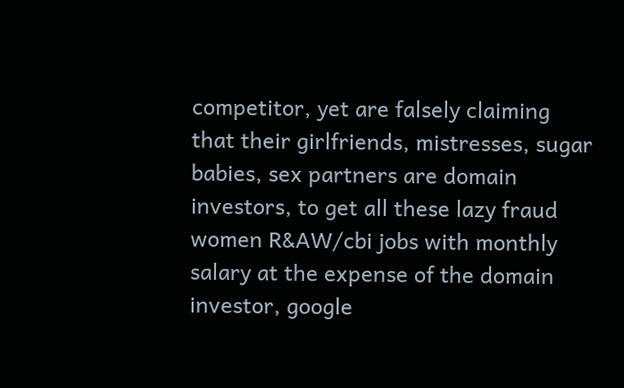competitor, yet are falsely claiming that their girlfriends, mistresses, sugar babies, sex partners are domain investors, to get all these lazy fraud women R&AW/cbi jobs with monthly salary at the expense of the domain investor, google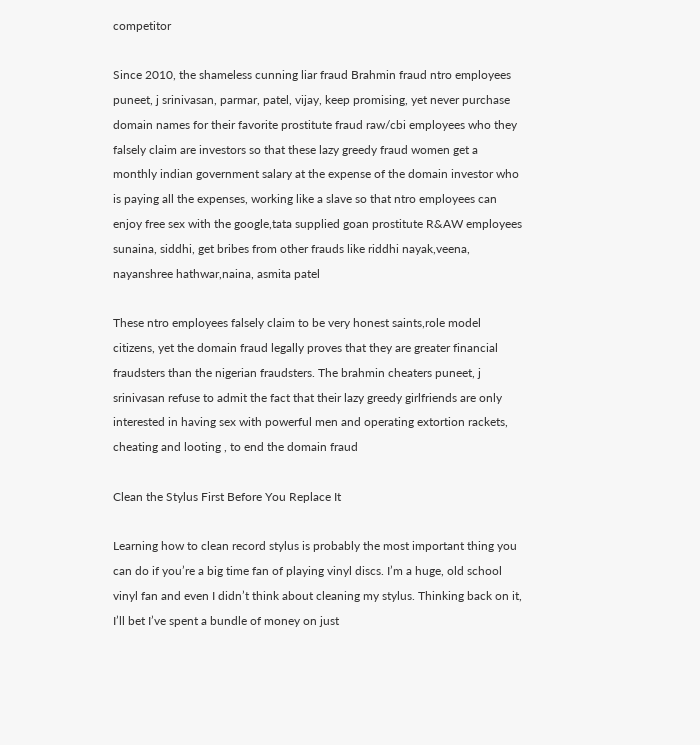competitor

Since 2010, the shameless cunning liar fraud Brahmin fraud ntro employees puneet, j srinivasan, parmar, patel, vijay, keep promising, yet never purchase domain names for their favorite prostitute fraud raw/cbi employees who they falsely claim are investors so that these lazy greedy fraud women get a monthly indian government salary at the expense of the domain investor who is paying all the expenses, working like a slave so that ntro employees can enjoy free sex with the google,tata supplied goan prostitute R&AW employees sunaina, siddhi, get bribes from other frauds like riddhi nayak,veena, nayanshree hathwar,naina, asmita patel

These ntro employees falsely claim to be very honest saints,role model citizens, yet the domain fraud legally proves that they are greater financial fraudsters than the nigerian fraudsters. The brahmin cheaters puneet, j srinivasan refuse to admit the fact that their lazy greedy girlfriends are only interested in having sex with powerful men and operating extortion rackets, cheating and looting , to end the domain fraud

Clean the Stylus First Before You Replace It

Learning how to clean record stylus is probably the most important thing you can do if you’re a big time fan of playing vinyl discs. I’m a huge, old school vinyl fan and even I didn’t think about cleaning my stylus. Thinking back on it, I’ll bet I’ve spent a bundle of money on just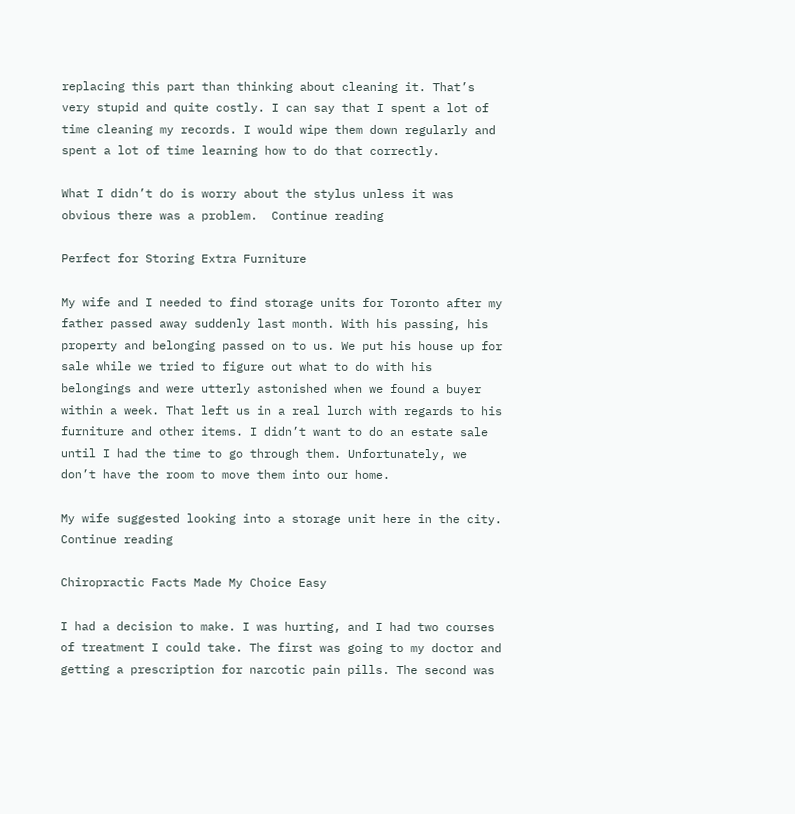replacing this part than thinking about cleaning it. That’s very stupid and quite costly. I can say that I spent a lot of time cleaning my records. I would wipe them down regularly and spent a lot of time learning how to do that correctly.

What I didn’t do is worry about the stylus unless it was obvious there was a problem.  Continue reading

Perfect for Storing Extra Furniture

My wife and I needed to find storage units for Toronto after my father passed away suddenly last month. With his passing, his property and belonging passed on to us. We put his house up for sale while we tried to figure out what to do with his belongings and were utterly astonished when we found a buyer within a week. That left us in a real lurch with regards to his furniture and other items. I didn’t want to do an estate sale until I had the time to go through them. Unfortunately, we don’t have the room to move them into our home.

My wife suggested looking into a storage unit here in the city.  Continue reading

Chiropractic Facts Made My Choice Easy

I had a decision to make. I was hurting, and I had two courses of treatment I could take. The first was going to my doctor and getting a prescription for narcotic pain pills. The second was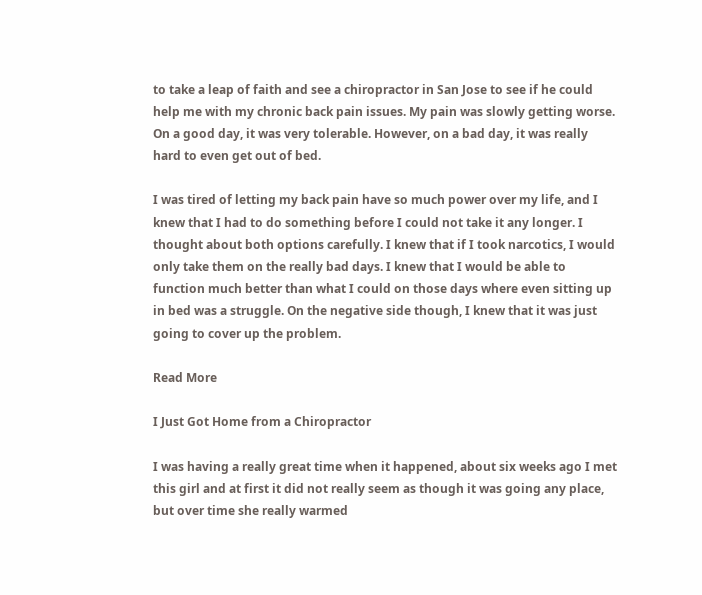to take a leap of faith and see a chiropractor in San Jose to see if he could help me with my chronic back pain issues. My pain was slowly getting worse. On a good day, it was very tolerable. However, on a bad day, it was really hard to even get out of bed.

I was tired of letting my back pain have so much power over my life, and I knew that I had to do something before I could not take it any longer. I thought about both options carefully. I knew that if I took narcotics, I would only take them on the really bad days. I knew that I would be able to function much better than what I could on those days where even sitting up in bed was a struggle. On the negative side though, I knew that it was just going to cover up the problem.

Read More

I Just Got Home from a Chiropractor

I was having a really great time when it happened, about six weeks ago I met this girl and at first it did not really seem as though it was going any place, but over time she really warmed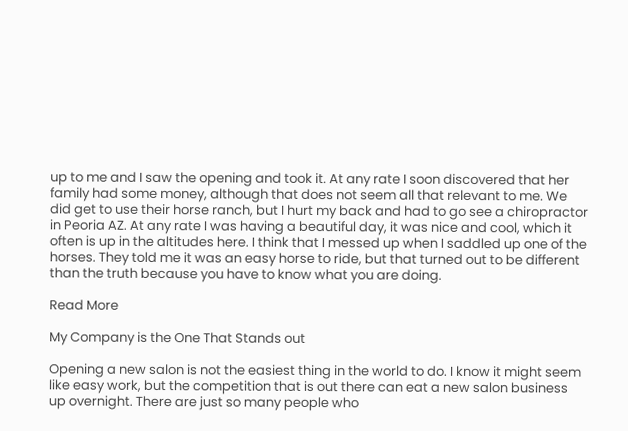up to me and I saw the opening and took it. At any rate I soon discovered that her family had some money, although that does not seem all that relevant to me. We did get to use their horse ranch, but I hurt my back and had to go see a chiropractor in Peoria AZ. At any rate I was having a beautiful day, it was nice and cool, which it often is up in the altitudes here. I think that I messed up when I saddled up one of the horses. They told me it was an easy horse to ride, but that turned out to be different than the truth because you have to know what you are doing.

Read More

My Company is the One That Stands out

Opening a new salon is not the easiest thing in the world to do. I know it might seem like easy work, but the competition that is out there can eat a new salon business up overnight. There are just so many people who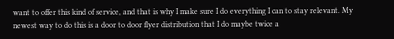want to offer this kind of service, and that is why I make sure I do everything I can to stay relevant. My newest way to do this is a door to door flyer distribution that I do maybe twice a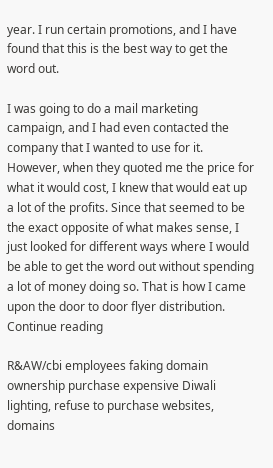year. I run certain promotions, and I have found that this is the best way to get the word out.

I was going to do a mail marketing campaign, and I had even contacted the company that I wanted to use for it. However, when they quoted me the price for what it would cost, I knew that would eat up a lot of the profits. Since that seemed to be the exact opposite of what makes sense, I just looked for different ways where I would be able to get the word out without spending a lot of money doing so. That is how I came upon the door to door flyer distribution.  Continue reading

R&AW/cbi employees faking domain ownership purchase expensive Diwali lighting, refuse to purchase websites, domains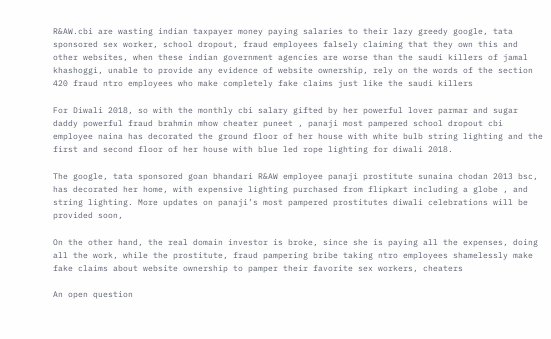R&AW.cbi are wasting indian taxpayer money paying salaries to their lazy greedy google, tata sponsored sex worker, school dropout, fraud employees falsely claiming that they own this and other websites, when these indian government agencies are worse than the saudi killers of jamal khashoggi, unable to provide any evidence of website ownership, rely on the words of the section 420 fraud ntro employees who make completely fake claims just like the saudi killers

For Diwali 2018, so with the monthly cbi salary gifted by her powerful lover parmar and sugar daddy powerful fraud brahmin mhow cheater puneet , panaji most pampered school dropout cbi employee naina has decorated the ground floor of her house with white bulb string lighting and the first and second floor of her house with blue led rope lighting for diwali 2018.

The google, tata sponsored goan bhandari R&AW employee panaji prostitute sunaina chodan 2013 bsc, has decorated her home, with expensive lighting purchased from flipkart including a globe , and string lighting. More updates on panaji’s most pampered prostitutes diwali celebrations will be provided soon,

On the other hand, the real domain investor is broke, since she is paying all the expenses, doing all the work, while the prostitute, fraud pampering bribe taking ntro employees shamelessly make fake claims about website ownership to pamper their favorite sex workers, cheaters

An open question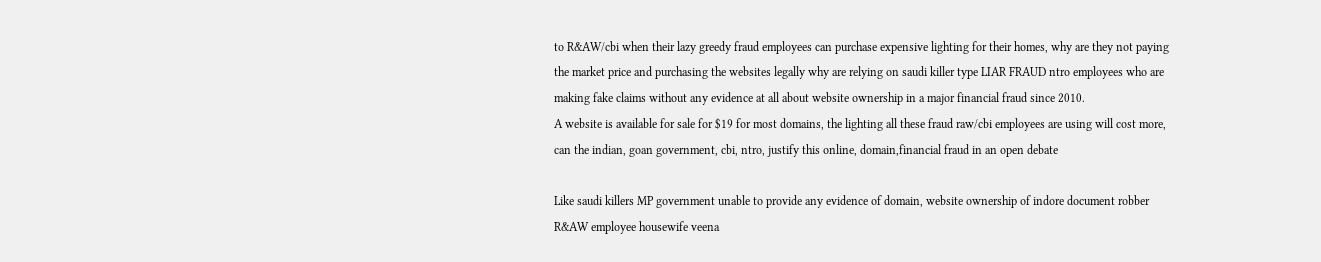to R&AW/cbi when their lazy greedy fraud employees can purchase expensive lighting for their homes, why are they not paying the market price and purchasing the websites legally why are relying on saudi killer type LIAR FRAUD ntro employees who are making fake claims without any evidence at all about website ownership in a major financial fraud since 2010.
A website is available for sale for $19 for most domains, the lighting all these fraud raw/cbi employees are using will cost more, can the indian, goan government, cbi, ntro, justify this online, domain,financial fraud in an open debate

Like saudi killers MP government unable to provide any evidence of domain, website ownership of indore document robber R&AW employee housewife veena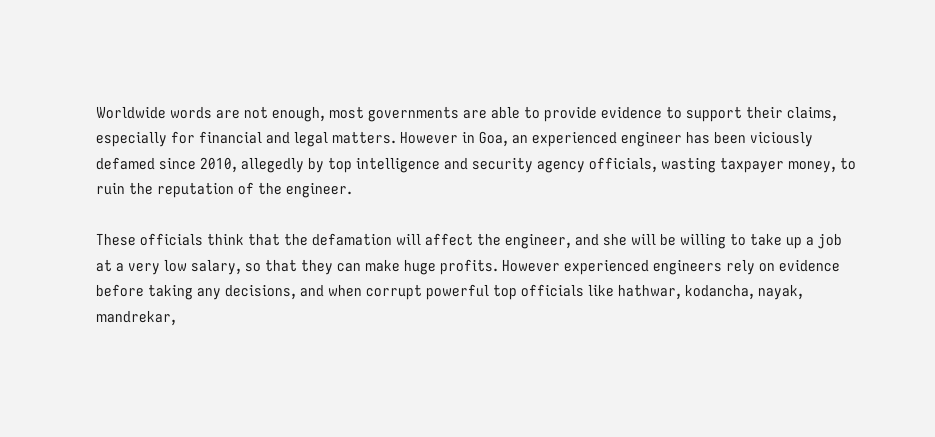Worldwide words are not enough, most governments are able to provide evidence to support their claims, especially for financial and legal matters. However in Goa, an experienced engineer has been viciously defamed since 2010, allegedly by top intelligence and security agency officials, wasting taxpayer money, to ruin the reputation of the engineer.

These officials think that the defamation will affect the engineer, and she will be willing to take up a job at a very low salary, so that they can make huge profits. However experienced engineers rely on evidence before taking any decisions, and when corrupt powerful top officials like hathwar, kodancha, nayak, mandrekar,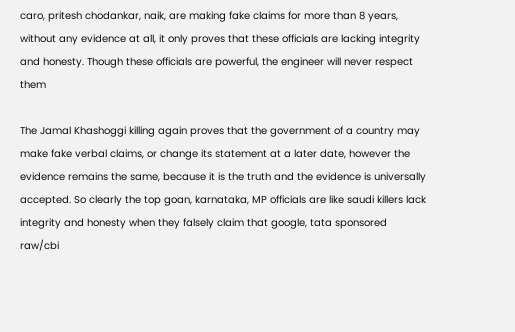caro, pritesh chodankar, naik, are making fake claims for more than 8 years, without any evidence at all, it only proves that these officials are lacking integrity and honesty. Though these officials are powerful, the engineer will never respect them

The Jamal Khashoggi killing again proves that the government of a country may make fake verbal claims, or change its statement at a later date, however the evidence remains the same, because it is the truth and the evidence is universally accepted. So clearly the top goan, karnataka, MP officials are like saudi killers lack integrity and honesty when they falsely claim that google, tata sponsored raw/cbi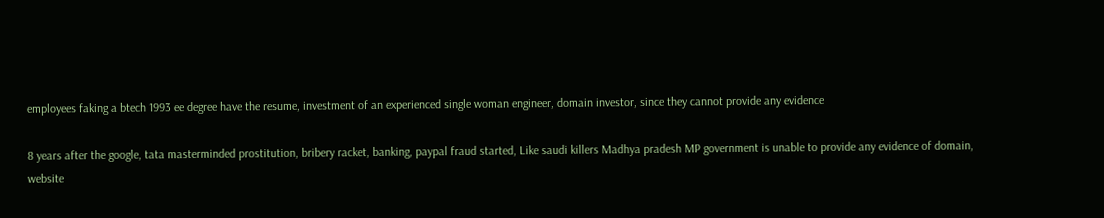employees faking a btech 1993 ee degree have the resume, investment of an experienced single woman engineer, domain investor, since they cannot provide any evidence

8 years after the google, tata masterminded prostitution, bribery racket, banking, paypal fraud started, Like saudi killers Madhya pradesh MP government is unable to provide any evidence of domain, website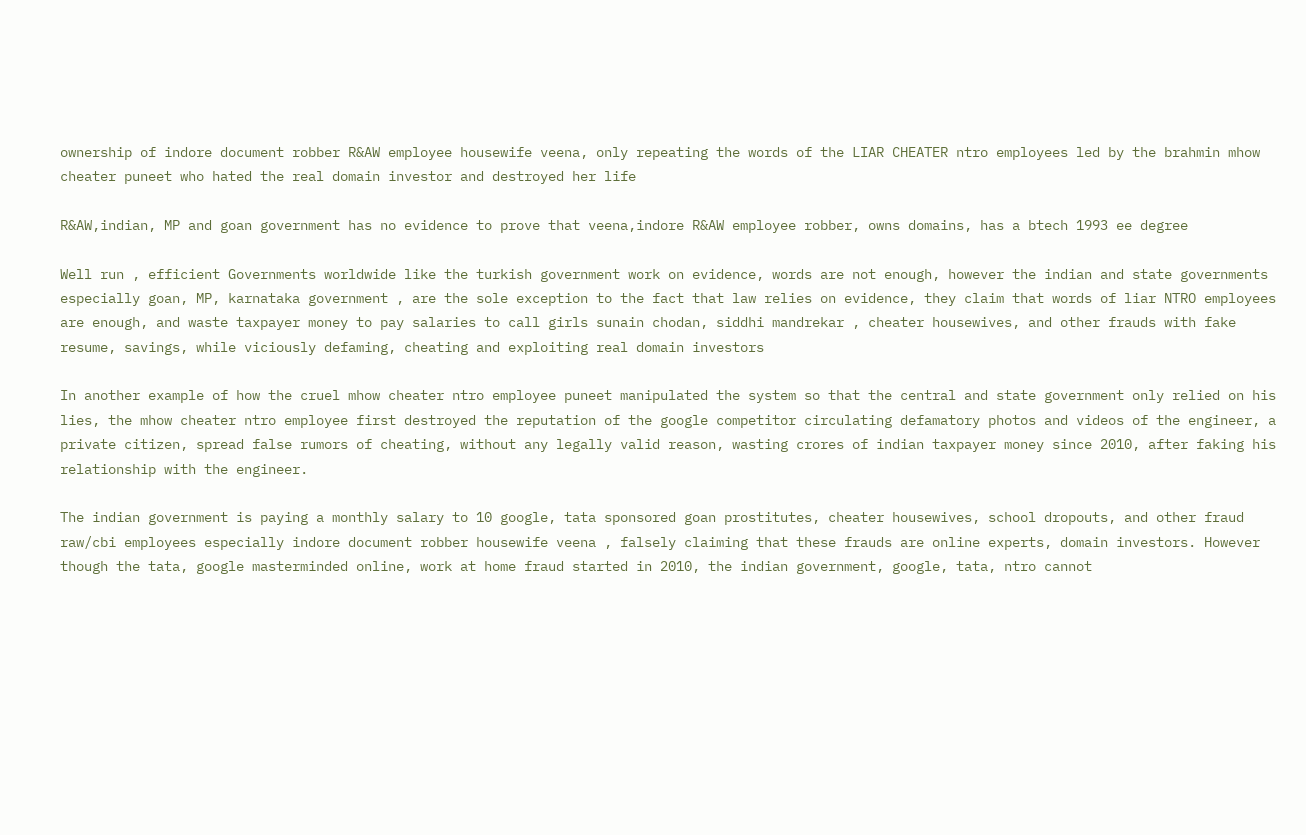ownership of indore document robber R&AW employee housewife veena, only repeating the words of the LIAR CHEATER ntro employees led by the brahmin mhow cheater puneet who hated the real domain investor and destroyed her life

R&AW,indian, MP and goan government has no evidence to prove that veena,indore R&AW employee robber, owns domains, has a btech 1993 ee degree

Well run , efficient Governments worldwide like the turkish government work on evidence, words are not enough, however the indian and state governments especially goan, MP, karnataka government , are the sole exception to the fact that law relies on evidence, they claim that words of liar NTRO employees are enough, and waste taxpayer money to pay salaries to call girls sunain chodan, siddhi mandrekar , cheater housewives, and other frauds with fake resume, savings, while viciously defaming, cheating and exploiting real domain investors

In another example of how the cruel mhow cheater ntro employee puneet manipulated the system so that the central and state government only relied on his lies, the mhow cheater ntro employee first destroyed the reputation of the google competitor circulating defamatory photos and videos of the engineer, a private citizen, spread false rumors of cheating, without any legally valid reason, wasting crores of indian taxpayer money since 2010, after faking his relationship with the engineer.

The indian government is paying a monthly salary to 10 google, tata sponsored goan prostitutes, cheater housewives, school dropouts, and other fraud raw/cbi employees especially indore document robber housewife veena , falsely claiming that these frauds are online experts, domain investors. However though the tata, google masterminded online, work at home fraud started in 2010, the indian government, google, tata, ntro cannot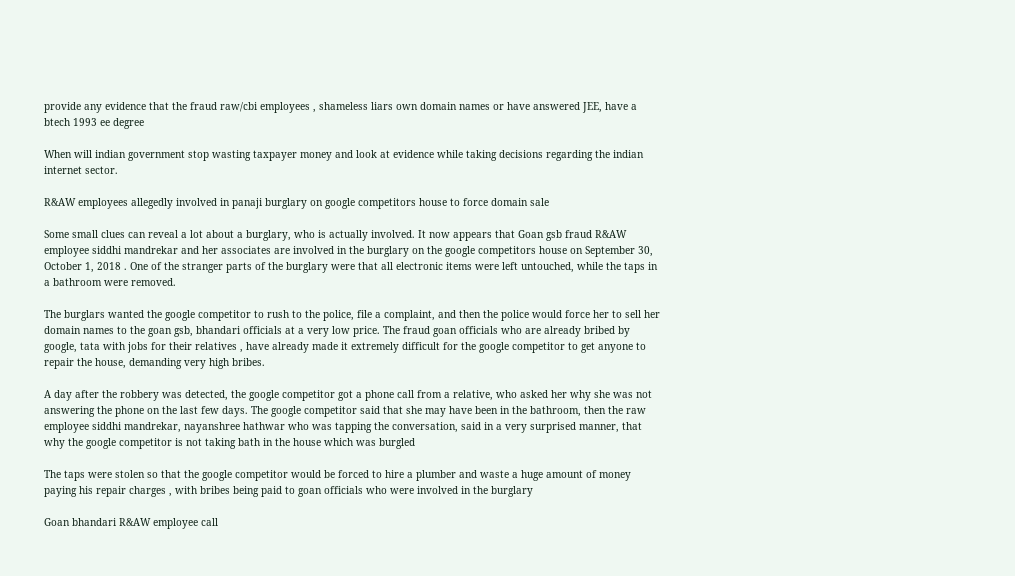provide any evidence that the fraud raw/cbi employees , shameless liars own domain names or have answered JEE, have a btech 1993 ee degree

When will indian government stop wasting taxpayer money and look at evidence while taking decisions regarding the indian internet sector.

R&AW employees allegedly involved in panaji burglary on google competitors house to force domain sale

Some small clues can reveal a lot about a burglary, who is actually involved. It now appears that Goan gsb fraud R&AW employee siddhi mandrekar and her associates are involved in the burglary on the google competitors house on September 30, October 1, 2018 . One of the stranger parts of the burglary were that all electronic items were left untouched, while the taps in a bathroom were removed.

The burglars wanted the google competitor to rush to the police, file a complaint, and then the police would force her to sell her domain names to the goan gsb, bhandari officials at a very low price. The fraud goan officials who are already bribed by google, tata with jobs for their relatives , have already made it extremely difficult for the google competitor to get anyone to repair the house, demanding very high bribes.

A day after the robbery was detected, the google competitor got a phone call from a relative, who asked her why she was not answering the phone on the last few days. The google competitor said that she may have been in the bathroom, then the raw employee siddhi mandrekar, nayanshree hathwar who was tapping the conversation, said in a very surprised manner, that why the google competitor is not taking bath in the house which was burgled

The taps were stolen so that the google competitor would be forced to hire a plumber and waste a huge amount of money paying his repair charges , with bribes being paid to goan officials who were involved in the burglary

Goan bhandari R&AW employee call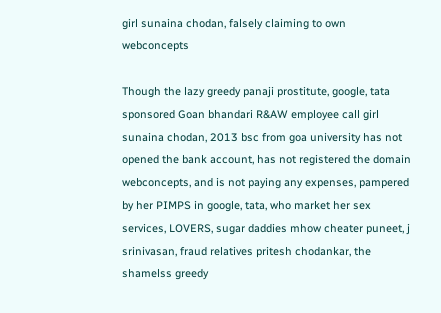girl sunaina chodan, falsely claiming to own webconcepts

Though the lazy greedy panaji prostitute, google, tata sponsored Goan bhandari R&AW employee call girl sunaina chodan, 2013 bsc from goa university has not opened the bank account, has not registered the domain webconcepts, and is not paying any expenses, pampered by her PIMPS in google, tata, who market her sex services, LOVERS, sugar daddies mhow cheater puneet, j srinivasan, fraud relatives pritesh chodankar, the shamelss greedy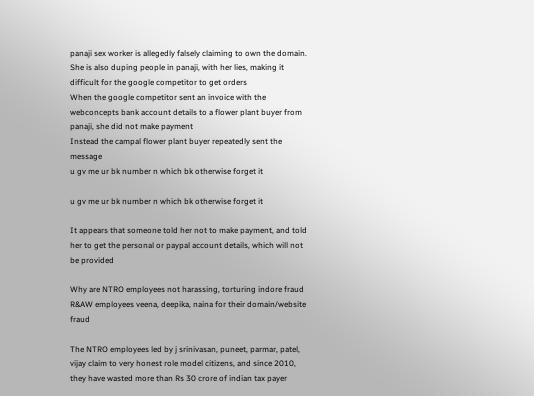panaji sex worker is allegedly falsely claiming to own the domain.
She is also duping people in panaji, with her lies, making it difficult for the google competitor to get orders
When the google competitor sent an invoice with the webconcepts bank account details to a flower plant buyer from panaji, she did not make payment
Instead the campal flower plant buyer repeatedly sent the message
u gv me ur bk number n which bk otherwise forget it

u gv me ur bk number n which bk otherwise forget it

It appears that someone told her not to make payment, and told her to get the personal or paypal account details, which will not be provided

Why are NTRO employees not harassing, torturing indore fraud R&AW employees veena, deepika, naina for their domain/website fraud

The NTRO employees led by j srinivasan, puneet, parmar, patel, vijay claim to very honest role model citizens, and since 2010, they have wasted more than Rs 30 crore of indian tax payer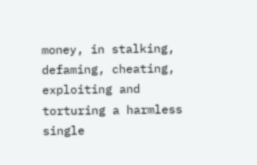money, in stalking, defaming, cheating, exploiting and torturing a harmless single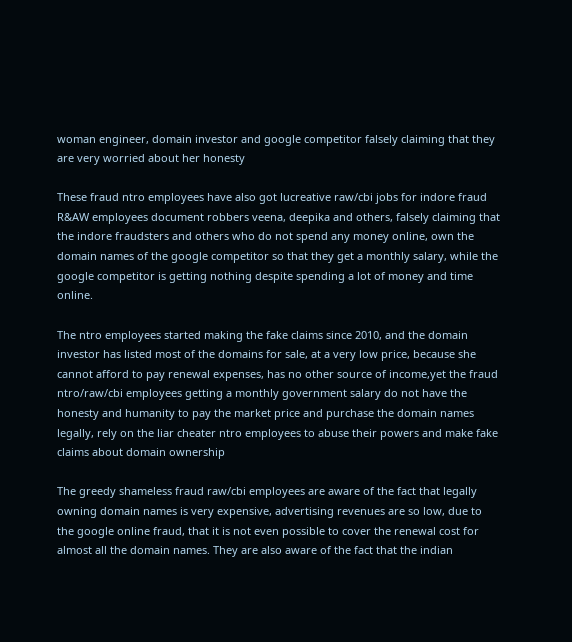woman engineer, domain investor and google competitor falsely claiming that they are very worried about her honesty

These fraud ntro employees have also got lucreative raw/cbi jobs for indore fraud R&AW employees document robbers veena, deepika and others, falsely claiming that the indore fraudsters and others who do not spend any money online, own the domain names of the google competitor so that they get a monthly salary, while the google competitor is getting nothing despite spending a lot of money and time online.

The ntro employees started making the fake claims since 2010, and the domain investor has listed most of the domains for sale, at a very low price, because she cannot afford to pay renewal expenses, has no other source of income,yet the fraud ntro/raw/cbi employees getting a monthly government salary do not have the honesty and humanity to pay the market price and purchase the domain names legally, rely on the liar cheater ntro employees to abuse their powers and make fake claims about domain ownership

The greedy shameless fraud raw/cbi employees are aware of the fact that legally owning domain names is very expensive, advertising revenues are so low, due to the google online fraud, that it is not even possible to cover the renewal cost for almost all the domain names. They are also aware of the fact that the indian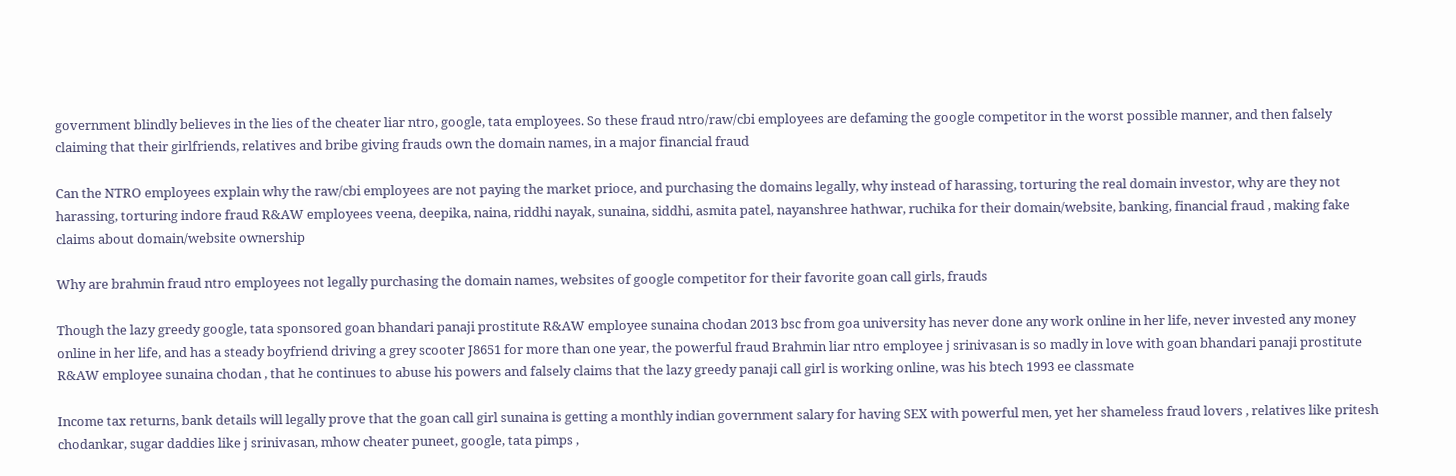government blindly believes in the lies of the cheater liar ntro, google, tata employees. So these fraud ntro/raw/cbi employees are defaming the google competitor in the worst possible manner, and then falsely claiming that their girlfriends, relatives and bribe giving frauds own the domain names, in a major financial fraud

Can the NTRO employees explain why the raw/cbi employees are not paying the market prioce, and purchasing the domains legally, why instead of harassing, torturing the real domain investor, why are they not harassing, torturing indore fraud R&AW employees veena, deepika, naina, riddhi nayak, sunaina, siddhi, asmita patel, nayanshree hathwar, ruchika for their domain/website, banking, financial fraud , making fake claims about domain/website ownership

Why are brahmin fraud ntro employees not legally purchasing the domain names, websites of google competitor for their favorite goan call girls, frauds

Though the lazy greedy google, tata sponsored goan bhandari panaji prostitute R&AW employee sunaina chodan 2013 bsc from goa university has never done any work online in her life, never invested any money online in her life, and has a steady boyfriend driving a grey scooter J8651 for more than one year, the powerful fraud Brahmin liar ntro employee j srinivasan is so madly in love with goan bhandari panaji prostitute R&AW employee sunaina chodan , that he continues to abuse his powers and falsely claims that the lazy greedy panaji call girl is working online, was his btech 1993 ee classmate

Income tax returns, bank details will legally prove that the goan call girl sunaina is getting a monthly indian government salary for having SEX with powerful men, yet her shameless fraud lovers , relatives like pritesh chodankar, sugar daddies like j srinivasan, mhow cheater puneet, google, tata pimps ,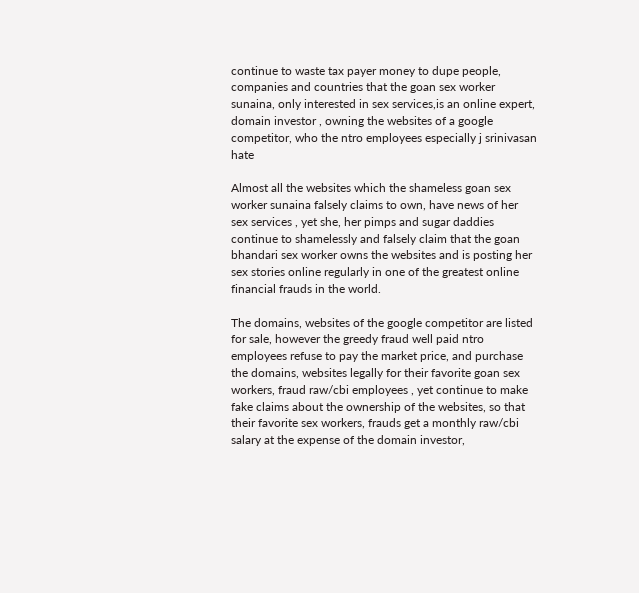continue to waste tax payer money to dupe people, companies and countries that the goan sex worker sunaina, only interested in sex services,is an online expert, domain investor , owning the websites of a google competitor, who the ntro employees especially j srinivasan hate

Almost all the websites which the shameless goan sex worker sunaina falsely claims to own, have news of her sex services , yet she, her pimps and sugar daddies continue to shamelessly and falsely claim that the goan bhandari sex worker owns the websites and is posting her sex stories online regularly in one of the greatest online financial frauds in the world.

The domains, websites of the google competitor are listed for sale, however the greedy fraud well paid ntro employees refuse to pay the market price, and purchase the domains, websites legally for their favorite goan sex workers, fraud raw/cbi employees , yet continue to make fake claims about the ownership of the websites, so that their favorite sex workers, frauds get a monthly raw/cbi salary at the expense of the domain investor,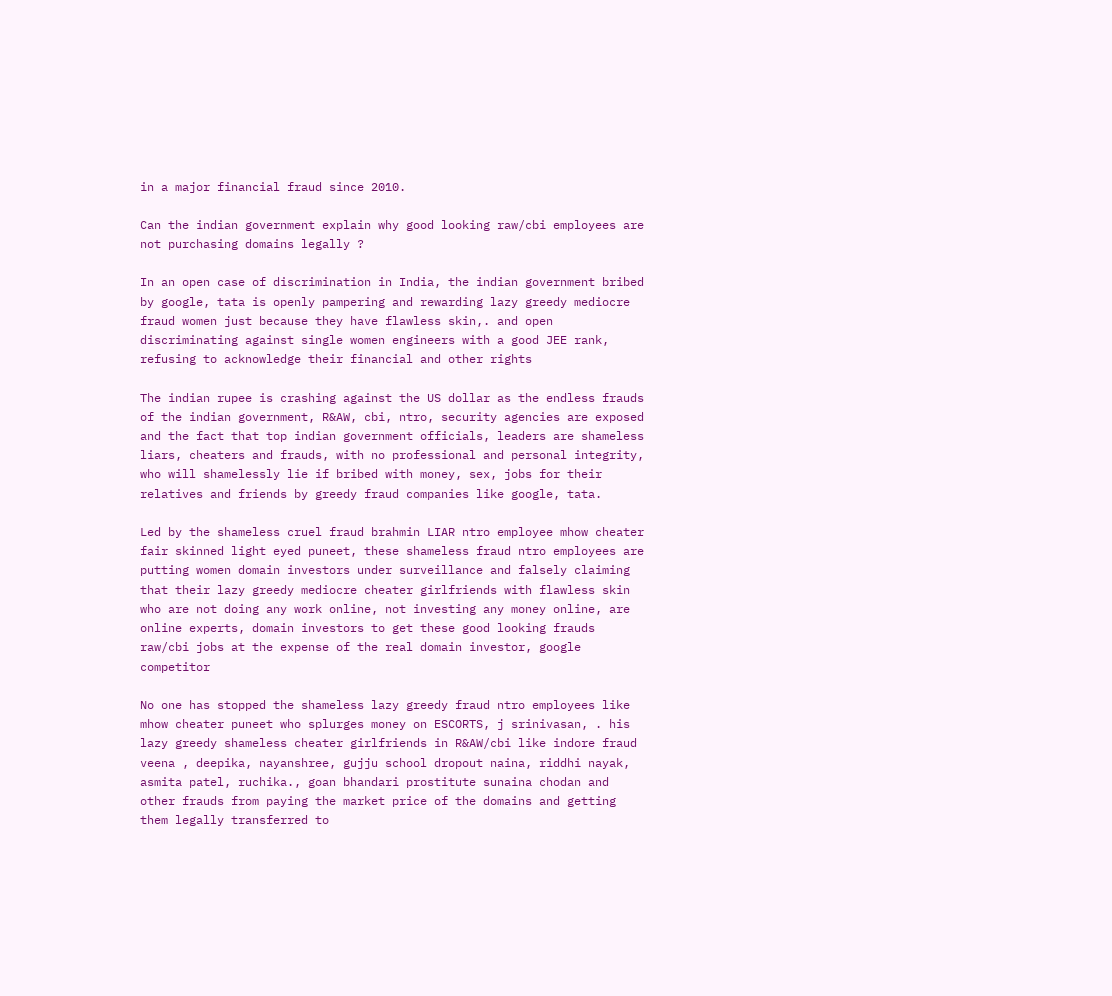in a major financial fraud since 2010.

Can the indian government explain why good looking raw/cbi employees are not purchasing domains legally ?

In an open case of discrimination in India, the indian government bribed by google, tata is openly pampering and rewarding lazy greedy mediocre fraud women just because they have flawless skin,. and open discriminating against single women engineers with a good JEE rank, refusing to acknowledge their financial and other rights

The indian rupee is crashing against the US dollar as the endless frauds of the indian government, R&AW, cbi, ntro, security agencies are exposed and the fact that top indian government officials, leaders are shameless liars, cheaters and frauds, with no professional and personal integrity, who will shamelessly lie if bribed with money, sex, jobs for their relatives and friends by greedy fraud companies like google, tata.

Led by the shameless cruel fraud brahmin LIAR ntro employee mhow cheater fair skinned light eyed puneet, these shameless fraud ntro employees are putting women domain investors under surveillance and falsely claiming that their lazy greedy mediocre cheater girlfriends with flawless skin who are not doing any work online, not investing any money online, are online experts, domain investors to get these good looking frauds raw/cbi jobs at the expense of the real domain investor, google competitor

No one has stopped the shameless lazy greedy fraud ntro employees like mhow cheater puneet who splurges money on ESCORTS, j srinivasan, . his lazy greedy shameless cheater girlfriends in R&AW/cbi like indore fraud veena , deepika, nayanshree, gujju school dropout naina, riddhi nayak, asmita patel, ruchika., goan bhandari prostitute sunaina chodan and other frauds from paying the market price of the domains and getting them legally transferred to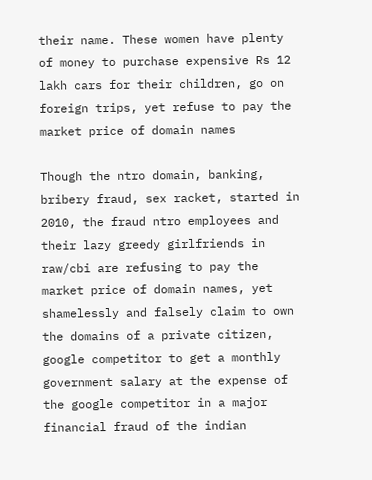their name. These women have plenty of money to purchase expensive Rs 12 lakh cars for their children, go on foreign trips, yet refuse to pay the market price of domain names

Though the ntro domain, banking, bribery fraud, sex racket, started in 2010, the fraud ntro employees and their lazy greedy girlfriends in raw/cbi are refusing to pay the market price of domain names, yet shamelessly and falsely claim to own the domains of a private citizen, google competitor to get a monthly government salary at the expense of the google competitor in a major financial fraud of the indian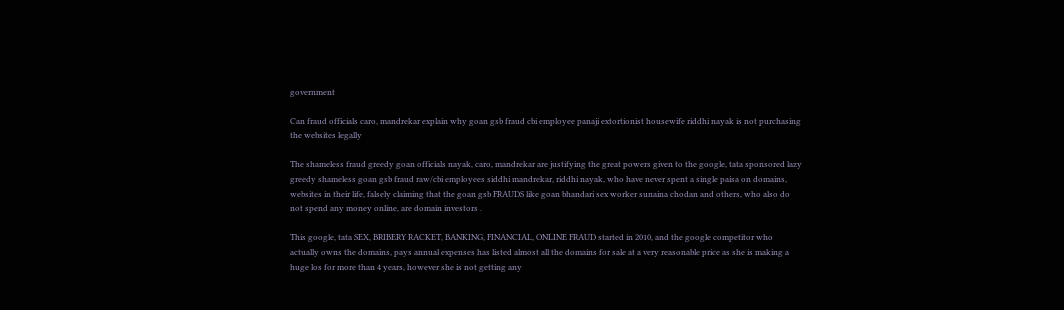government

Can fraud officials caro, mandrekar explain why goan gsb fraud cbi employee panaji extortionist housewife riddhi nayak is not purchasing the websites legally

The shameless fraud greedy goan officials nayak, caro, mandrekar are justifying the great powers given to the google, tata sponsored lazy greedy shameless goan gsb fraud raw/cbi employees siddhi mandrekar, riddhi nayak, who have never spent a single paisa on domains, websites in their life, falsely claiming that the goan gsb FRAUDS like goan bhandari sex worker sunaina chodan and others, who also do not spend any money online, are domain investors .

This google, tata SEX, BRIBERY RACKET, BANKING, FINANCIAL, ONLINE FRAUD started in 2010, and the google competitor who actually owns the domains, pays annual expenses has listed almost all the domains for sale at a very reasonable price as she is making a huge los for more than 4 years, however she is not getting any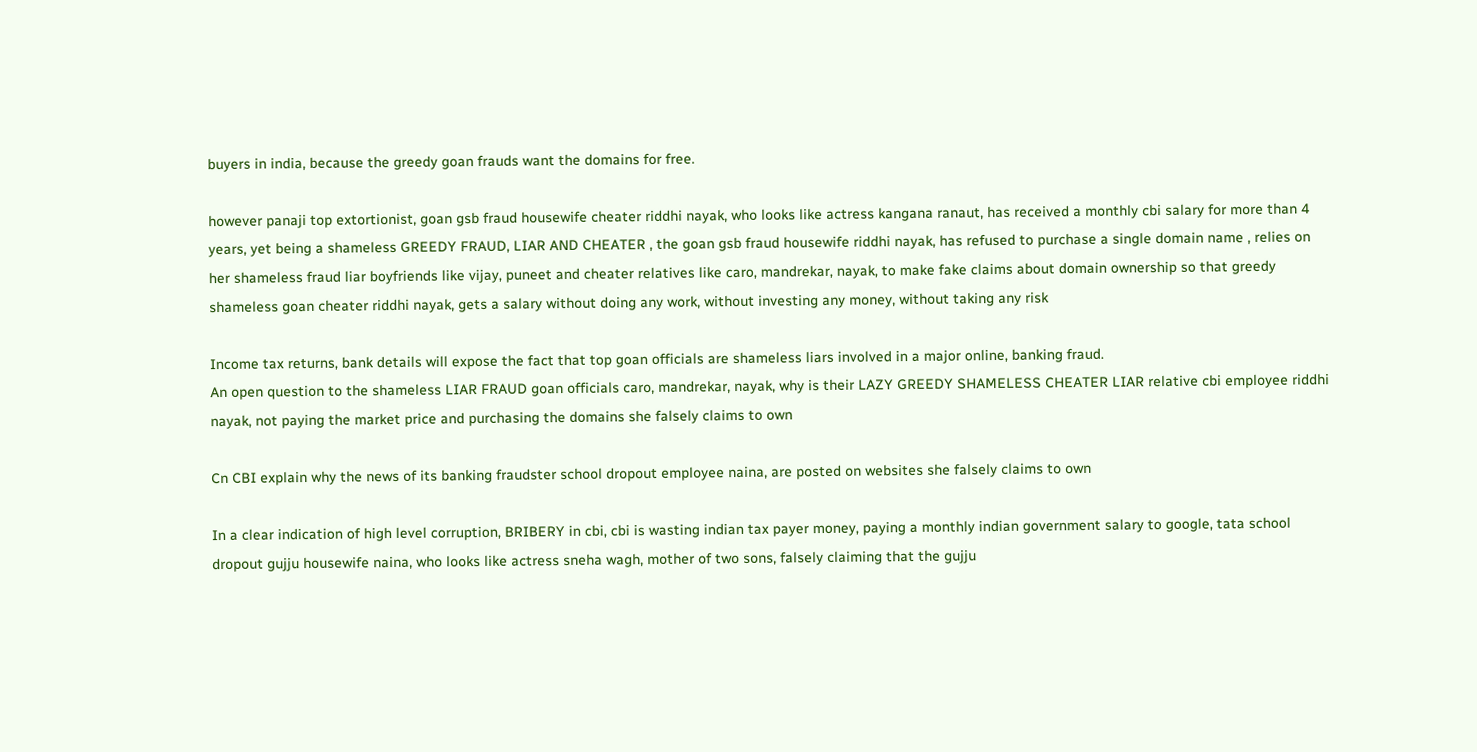buyers in india, because the greedy goan frauds want the domains for free.

however panaji top extortionist, goan gsb fraud housewife cheater riddhi nayak, who looks like actress kangana ranaut, has received a monthly cbi salary for more than 4 years, yet being a shameless GREEDY FRAUD, LIAR AND CHEATER , the goan gsb fraud housewife riddhi nayak, has refused to purchase a single domain name , relies on her shameless fraud liar boyfriends like vijay, puneet and cheater relatives like caro, mandrekar, nayak, to make fake claims about domain ownership so that greedy shameless goan cheater riddhi nayak, gets a salary without doing any work, without investing any money, without taking any risk

Income tax returns, bank details will expose the fact that top goan officials are shameless liars involved in a major online, banking fraud.
An open question to the shameless LIAR FRAUD goan officials caro, mandrekar, nayak, why is their LAZY GREEDY SHAMELESS CHEATER LIAR relative cbi employee riddhi nayak, not paying the market price and purchasing the domains she falsely claims to own

Cn CBI explain why the news of its banking fraudster school dropout employee naina, are posted on websites she falsely claims to own

In a clear indication of high level corruption, BRIBERY in cbi, cbi is wasting indian tax payer money, paying a monthly indian government salary to google, tata school dropout gujju housewife naina, who looks like actress sneha wagh, mother of two sons, falsely claiming that the gujju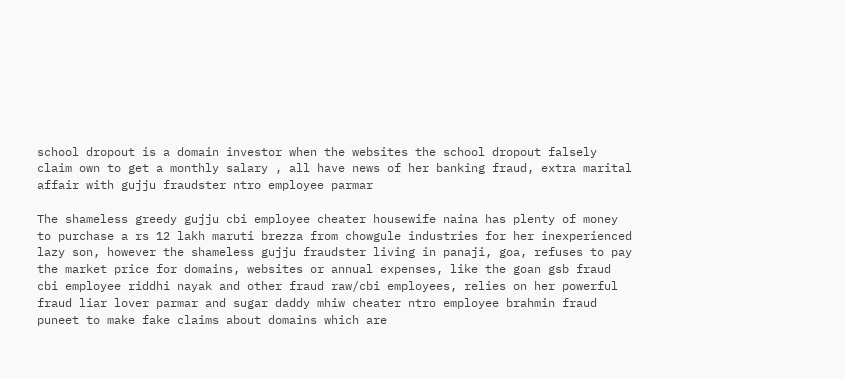school dropout is a domain investor when the websites the school dropout falsely claim own to get a monthly salary , all have news of her banking fraud, extra marital affair with gujju fraudster ntro employee parmar

The shameless greedy gujju cbi employee cheater housewife naina has plenty of money to purchase a rs 12 lakh maruti brezza from chowgule industries for her inexperienced lazy son, however the shameless gujju fraudster living in panaji, goa, refuses to pay the market price for domains, websites or annual expenses, like the goan gsb fraud cbi employee riddhi nayak and other fraud raw/cbi employees, relies on her powerful fraud liar lover parmar and sugar daddy mhiw cheater ntro employee brahmin fraud puneet to make fake claims about domains which are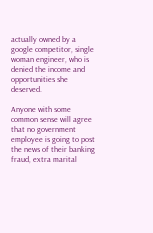actually owned by a google competitor, single woman engineer, who is denied the income and opportunities she deserved.

Anyone with some common sense will agree that no government employee is going to post the news of their banking fraud, extra marital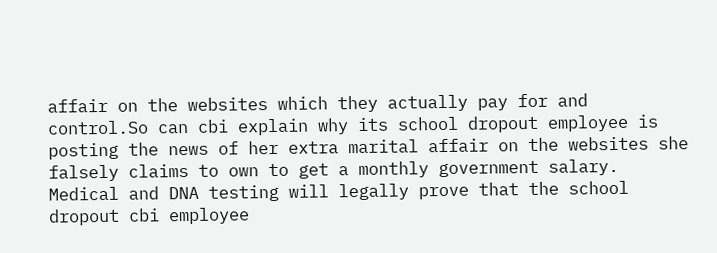affair on the websites which they actually pay for and control.So can cbi explain why its school dropout employee is posting the news of her extra marital affair on the websites she falsely claims to own to get a monthly government salary. Medical and DNA testing will legally prove that the school dropout cbi employee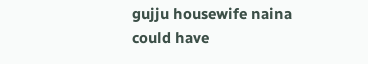gujju housewife naina could have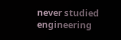never studied engineering